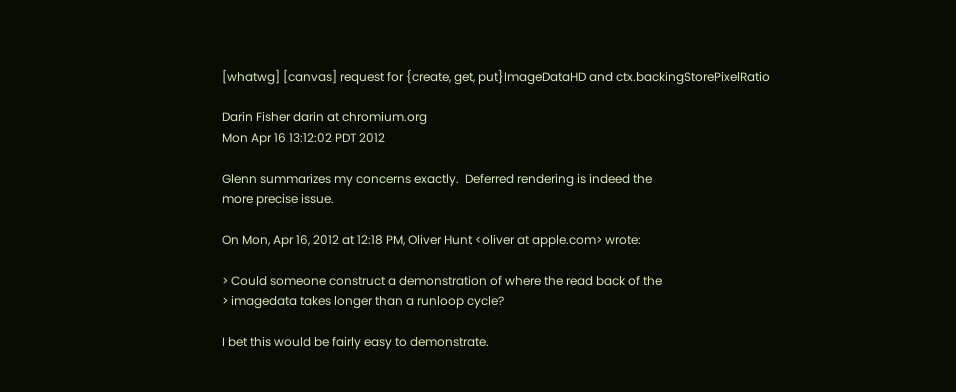[whatwg] [canvas] request for {create, get, put}ImageDataHD and ctx.backingStorePixelRatio

Darin Fisher darin at chromium.org
Mon Apr 16 13:12:02 PDT 2012

Glenn summarizes my concerns exactly.  Deferred rendering is indeed the
more precise issue.

On Mon, Apr 16, 2012 at 12:18 PM, Oliver Hunt <oliver at apple.com> wrote:

> Could someone construct a demonstration of where the read back of the
> imagedata takes longer than a runloop cycle?

I bet this would be fairly easy to demonstrate.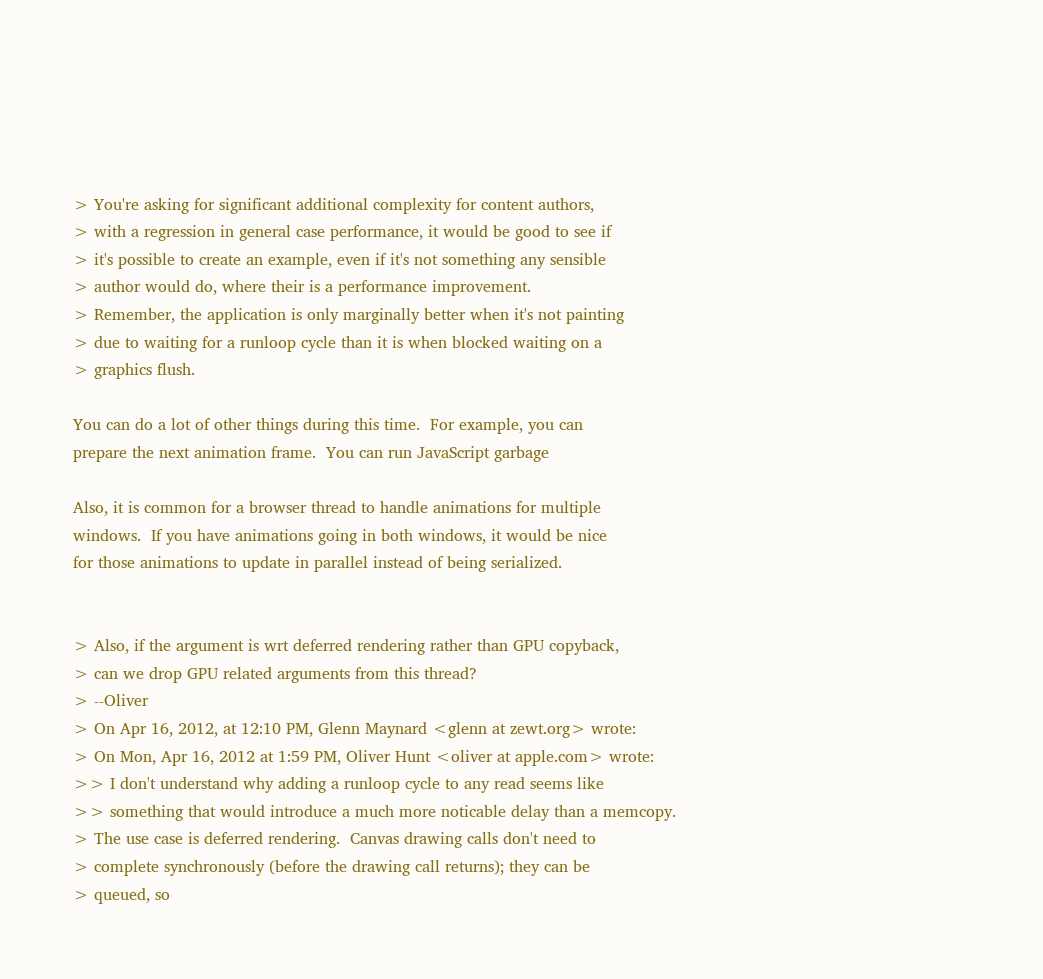> You're asking for significant additional complexity for content authors,
> with a regression in general case performance, it would be good to see if
> it's possible to create an example, even if it's not something any sensible
> author would do, where their is a performance improvement.
> Remember, the application is only marginally better when it's not painting
> due to waiting for a runloop cycle than it is when blocked waiting on a
> graphics flush.

You can do a lot of other things during this time.  For example, you can
prepare the next animation frame.  You can run JavaScript garbage

Also, it is common for a browser thread to handle animations for multiple
windows.  If you have animations going in both windows, it would be nice
for those animations to update in parallel instead of being serialized.


> Also, if the argument is wrt deferred rendering rather than GPU copyback,
> can we drop GPU related arguments from this thread?
> --Oliver
> On Apr 16, 2012, at 12:10 PM, Glenn Maynard <glenn at zewt.org> wrote:
> On Mon, Apr 16, 2012 at 1:59 PM, Oliver Hunt <oliver at apple.com> wrote:
>> I don't understand why adding a runloop cycle to any read seems like
>> something that would introduce a much more noticable delay than a memcopy.
> The use case is deferred rendering.  Canvas drawing calls don't need to
> complete synchronously (before the drawing call returns); they can be
> queued, so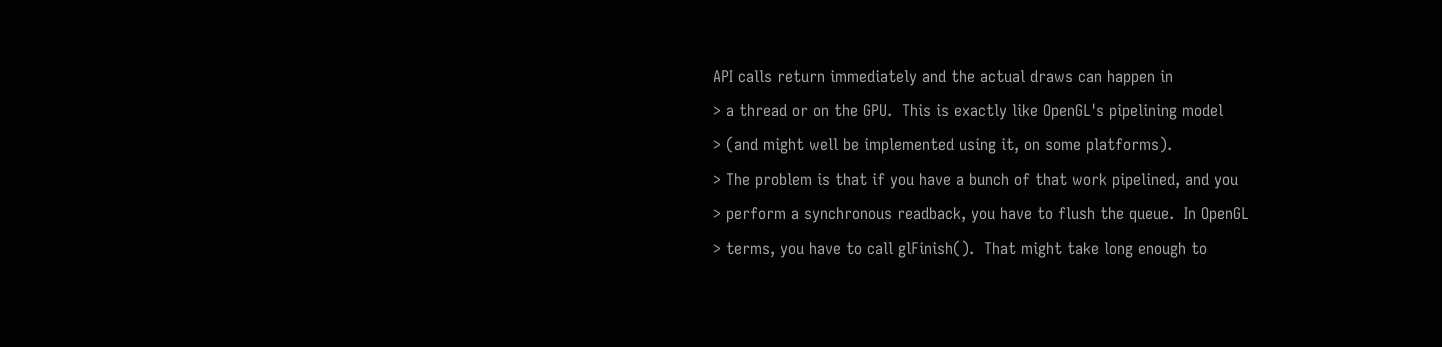API calls return immediately and the actual draws can happen in
> a thread or on the GPU.  This is exactly like OpenGL's pipelining model
> (and might well be implemented using it, on some platforms).
> The problem is that if you have a bunch of that work pipelined, and you
> perform a synchronous readback, you have to flush the queue.  In OpenGL
> terms, you have to call glFinish().  That might take long enough to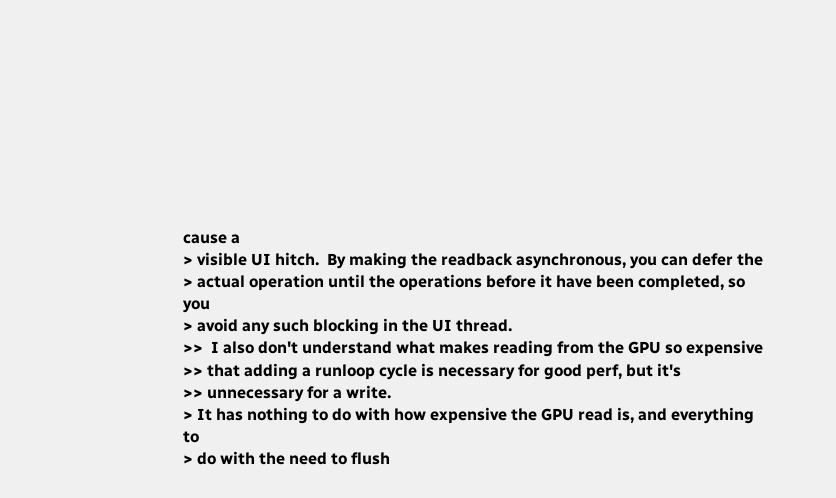cause a
> visible UI hitch.  By making the readback asynchronous, you can defer the
> actual operation until the operations before it have been completed, so you
> avoid any such blocking in the UI thread.
>>  I also don't understand what makes reading from the GPU so expensive
>> that adding a runloop cycle is necessary for good perf, but it's
>> unnecessary for a write.
> It has nothing to do with how expensive the GPU read is, and everything to
> do with the need to flush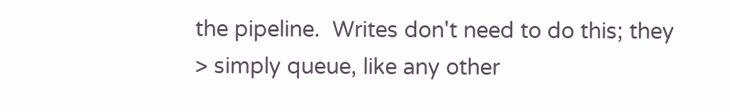the pipeline.  Writes don't need to do this; they
> simply queue, like any other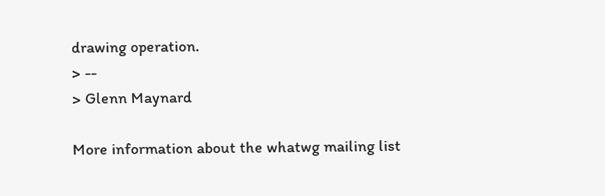drawing operation.
> --
> Glenn Maynard

More information about the whatwg mailing list